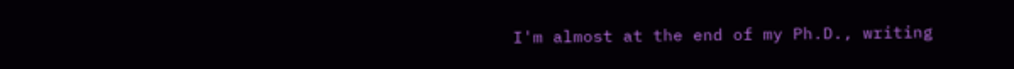I'm almost at the end of my Ph.D., writing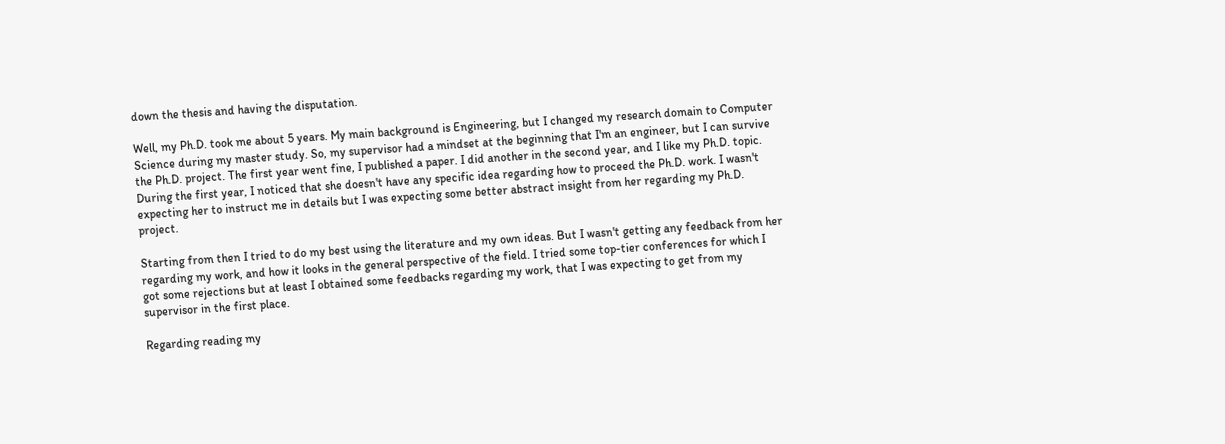down the thesis and having the disputation.

Well, my Ph.D. took me about 5 years. My main background is Engineering, but I changed my research domain to Computer Science during my master study. So, my supervisor had a mindset at the beginning that I'm an engineer, but I can survive the Ph.D. project. The first year went fine, I published a paper. I did another in the second year, and I like my Ph.D. topic. During the first year, I noticed that she doesn't have any specific idea regarding how to proceed the Ph.D. work. I wasn't expecting her to instruct me in details but I was expecting some better abstract insight from her regarding my Ph.D. project.

Starting from then I tried to do my best using the literature and my own ideas. But I wasn't getting any feedback from her regarding my work, and how it looks in the general perspective of the field. I tried some top-tier conferences for which I got some rejections but at least I obtained some feedbacks regarding my work, that I was expecting to get from my supervisor in the first place.

Regarding reading my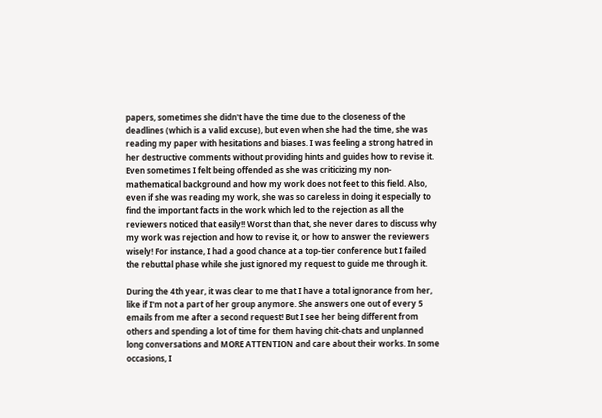papers, sometimes she didn't have the time due to the closeness of the deadlines (which is a valid excuse), but even when she had the time, she was reading my paper with hesitations and biases. I was feeling a strong hatred in her destructive comments without providing hints and guides how to revise it. Even sometimes I felt being offended as she was criticizing my non-mathematical background and how my work does not feet to this field. Also, even if she was reading my work, she was so careless in doing it especially to find the important facts in the work which led to the rejection as all the reviewers noticed that easily!! Worst than that, she never dares to discuss why my work was rejection and how to revise it, or how to answer the reviewers wisely! For instance, I had a good chance at a top-tier conference but I failed the rebuttal phase while she just ignored my request to guide me through it.

During the 4th year, it was clear to me that I have a total ignorance from her, like if I'm not a part of her group anymore. She answers one out of every 5 emails from me after a second request! But I see her being different from others and spending a lot of time for them having chit-chats and unplanned long conversations and MORE ATTENTION and care about their works. In some occasions, I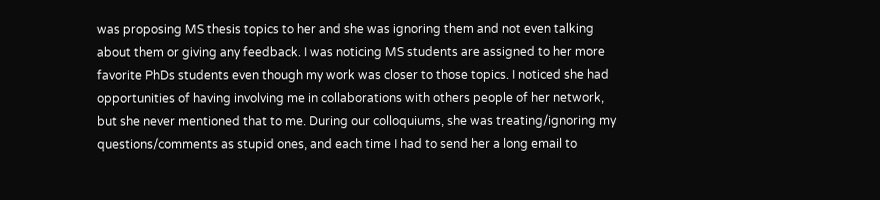was proposing MS thesis topics to her and she was ignoring them and not even talking about them or giving any feedback. I was noticing MS students are assigned to her more favorite PhDs students even though my work was closer to those topics. I noticed she had opportunities of having involving me in collaborations with others people of her network, but she never mentioned that to me. During our colloquiums, she was treating/ignoring my questions/comments as stupid ones, and each time I had to send her a long email to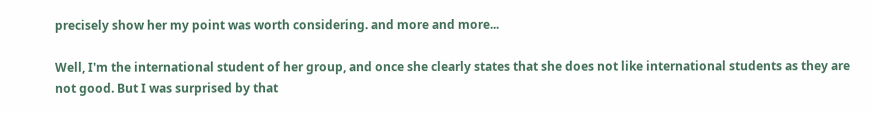precisely show her my point was worth considering. and more and more...

Well, I'm the international student of her group, and once she clearly states that she does not like international students as they are not good. But I was surprised by that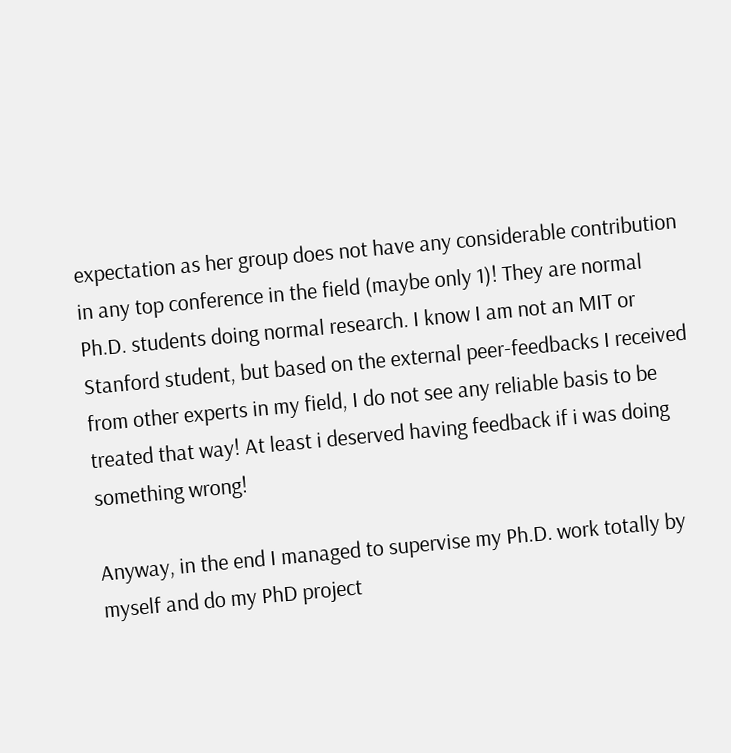expectation as her group does not have any considerable contribution in any top conference in the field (maybe only 1)! They are normal Ph.D. students doing normal research. I know I am not an MIT or Stanford student, but based on the external peer-feedbacks I received from other experts in my field, I do not see any reliable basis to be treated that way! At least i deserved having feedback if i was doing something wrong!

Anyway, in the end I managed to supervise my Ph.D. work totally by myself and do my PhD project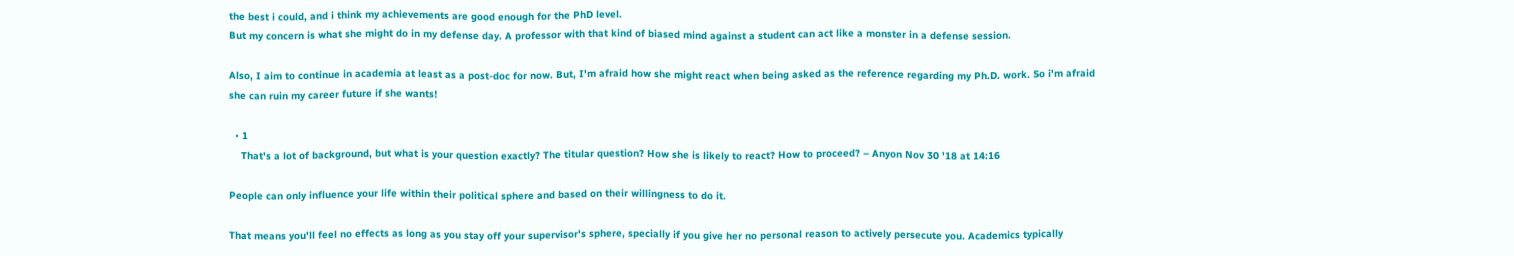the best i could, and i think my achievements are good enough for the PhD level.
But my concern is what she might do in my defense day. A professor with that kind of biased mind against a student can act like a monster in a defense session.

Also, I aim to continue in academia at least as a post-doc for now. But, I'm afraid how she might react when being asked as the reference regarding my Ph.D. work. So i'm afraid she can ruin my career future if she wants!

  • 1
    That's a lot of background, but what is your question exactly? The titular question? How she is likely to react? How to proceed? – Anyon Nov 30 '18 at 14:16

People can only influence your life within their political sphere and based on their willingness to do it.

That means you'll feel no effects as long as you stay off your supervisor's sphere, specially if you give her no personal reason to actively persecute you. Academics typically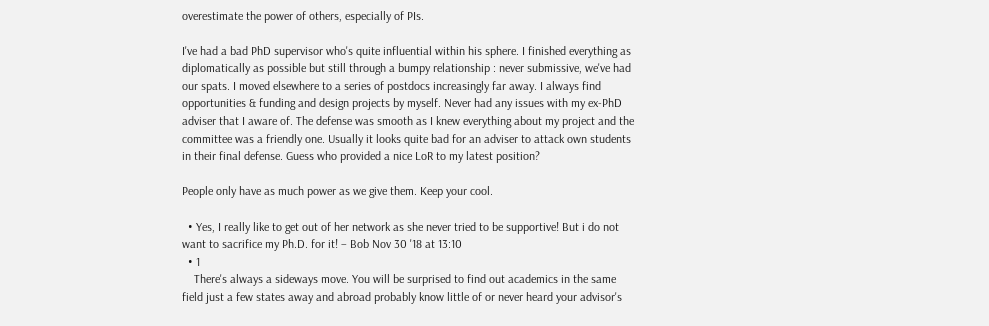overestimate the power of others, especially of PIs.

I've had a bad PhD supervisor who's quite influential within his sphere. I finished everything as diplomatically as possible but still through a bumpy relationship : never submissive, we've had our spats. I moved elsewhere to a series of postdocs increasingly far away. I always find opportunities & funding and design projects by myself. Never had any issues with my ex-PhD adviser that I aware of. The defense was smooth as I knew everything about my project and the committee was a friendly one. Usually it looks quite bad for an adviser to attack own students in their final defense. Guess who provided a nice LoR to my latest position?

People only have as much power as we give them. Keep your cool.

  • Yes, I really like to get out of her network as she never tried to be supportive! But i do not want to sacrifice my Ph.D. for it! – Bob Nov 30 '18 at 13:10
  • 1
    There's always a sideways move. You will be surprised to find out academics in the same field just a few states away and abroad probably know little of or never heard your advisor's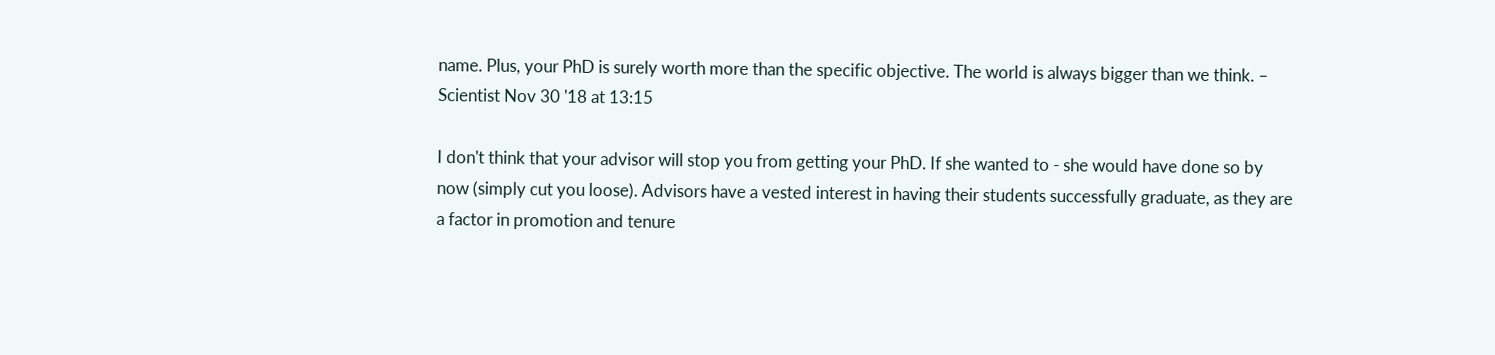name. Plus, your PhD is surely worth more than the specific objective. The world is always bigger than we think. – Scientist Nov 30 '18 at 13:15

I don't think that your advisor will stop you from getting your PhD. If she wanted to - she would have done so by now (simply cut you loose). Advisors have a vested interest in having their students successfully graduate, as they are a factor in promotion and tenure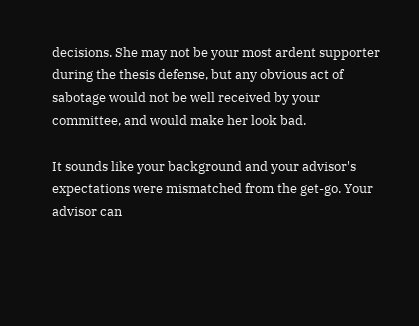decisions. She may not be your most ardent supporter during the thesis defense, but any obvious act of sabotage would not be well received by your committee, and would make her look bad.

It sounds like your background and your advisor's expectations were mismatched from the get-go. Your advisor can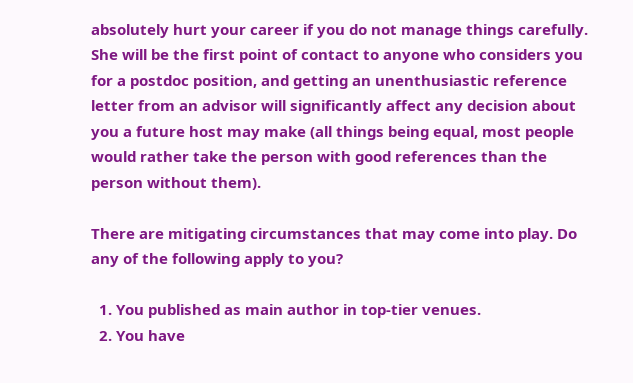absolutely hurt your career if you do not manage things carefully. She will be the first point of contact to anyone who considers you for a postdoc position, and getting an unenthusiastic reference letter from an advisor will significantly affect any decision about you a future host may make (all things being equal, most people would rather take the person with good references than the person without them).

There are mitigating circumstances that may come into play. Do any of the following apply to you?

  1. You published as main author in top-tier venues.
  2. You have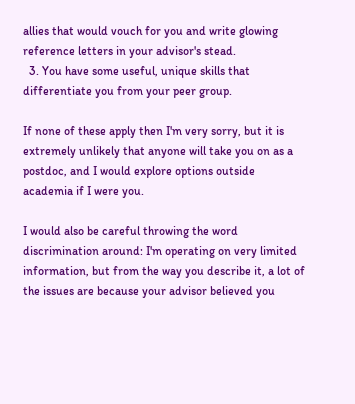allies that would vouch for you and write glowing reference letters in your advisor's stead.
  3. You have some useful, unique skills that differentiate you from your peer group.

If none of these apply then I'm very sorry, but it is extremely unlikely that anyone will take you on as a postdoc, and I would explore options outside academia if I were you.

I would also be careful throwing the word discrimination around: I'm operating on very limited information, but from the way you describe it, a lot of the issues are because your advisor believed you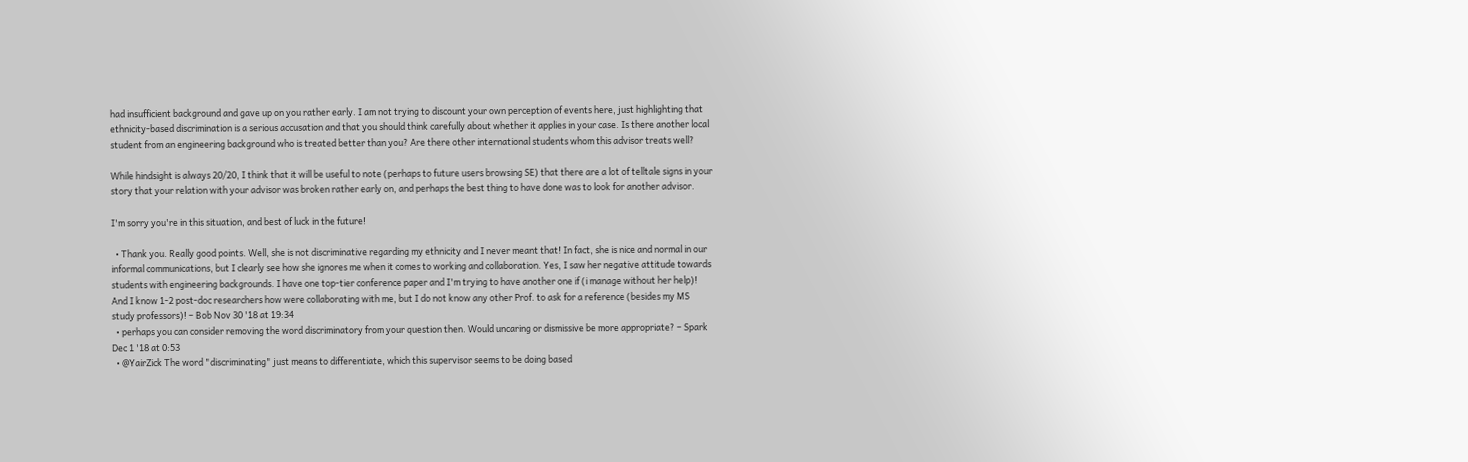had insufficient background and gave up on you rather early. I am not trying to discount your own perception of events here, just highlighting that ethnicity-based discrimination is a serious accusation and that you should think carefully about whether it applies in your case. Is there another local student from an engineering background who is treated better than you? Are there other international students whom this advisor treats well?

While hindsight is always 20/20, I think that it will be useful to note (perhaps to future users browsing SE) that there are a lot of telltale signs in your story that your relation with your advisor was broken rather early on, and perhaps the best thing to have done was to look for another advisor.

I'm sorry you're in this situation, and best of luck in the future!

  • Thank you. Really good points. Well, she is not discriminative regarding my ethnicity and I never meant that! In fact, she is nice and normal in our informal communications, but I clearly see how she ignores me when it comes to working and collaboration. Yes, I saw her negative attitude towards students with engineering backgrounds. I have one top-tier conference paper and I'm trying to have another one if (i manage without her help)! And I know 1-2 post-doc researchers how were collaborating with me, but I do not know any other Prof. to ask for a reference (besides my MS study professors)! – Bob Nov 30 '18 at 19:34
  • perhaps you can consider removing the word discriminatory from your question then. Would uncaring or dismissive be more appropriate? – Spark Dec 1 '18 at 0:53
  • @YairZick The word "discriminating" just means to differentiate, which this supervisor seems to be doing based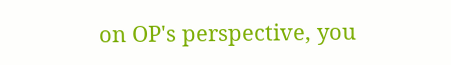on OP's perspective, you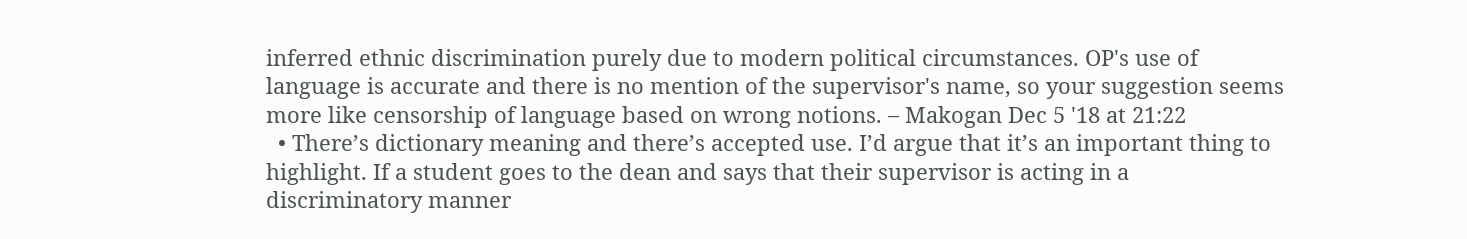inferred ethnic discrimination purely due to modern political circumstances. OP's use of language is accurate and there is no mention of the supervisor's name, so your suggestion seems more like censorship of language based on wrong notions. – Makogan Dec 5 '18 at 21:22
  • There’s dictionary meaning and there’s accepted use. I’d argue that it’s an important thing to highlight. If a student goes to the dean and says that their supervisor is acting in a discriminatory manner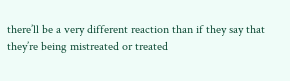there’ll be a very different reaction than if they say that they’re being mistreated or treated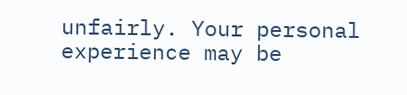unfairly. Your personal experience may be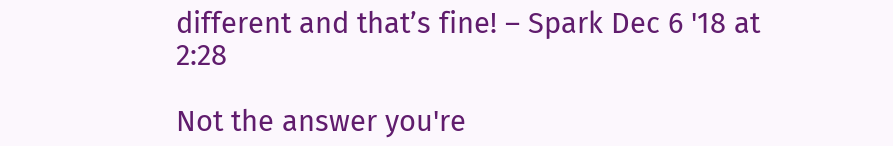different and that’s fine! – Spark Dec 6 '18 at 2:28

Not the answer you're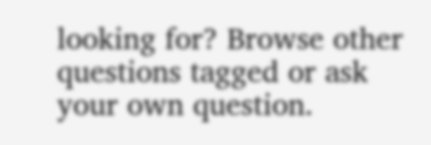looking for? Browse other questions tagged or ask your own question.